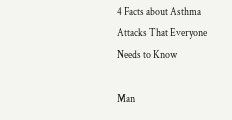4 Facts about Asthma Attacks That Everyone Needs to Know

Man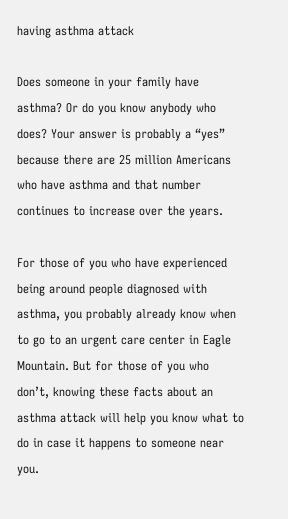having asthma attack

Does someone in your family have asthma? Or do you know anybody who does? Your answer is probably a “yes” because there are 25 million Americans who have asthma and that number continues to increase over the years.

For those of you who have experienced being around people diagnosed with asthma, you probably already know when to go to an urgent care center in Eagle Mountain. But for those of you who don’t, knowing these facts about an asthma attack will help you know what to do in case it happens to someone near you.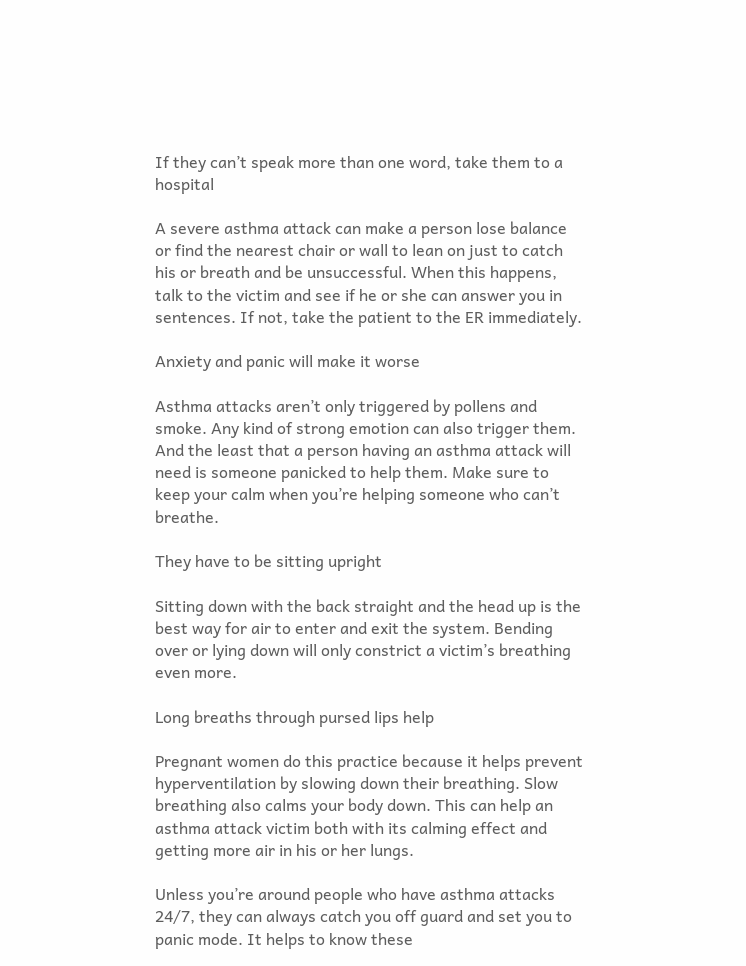If they can’t speak more than one word, take them to a hospital

A severe asthma attack can make a person lose balance or find the nearest chair or wall to lean on just to catch his or breath and be unsuccessful. When this happens, talk to the victim and see if he or she can answer you in sentences. If not, take the patient to the ER immediately.

Anxiety and panic will make it worse

Asthma attacks aren’t only triggered by pollens and smoke. Any kind of strong emotion can also trigger them. And the least that a person having an asthma attack will need is someone panicked to help them. Make sure to keep your calm when you’re helping someone who can’t breathe.

They have to be sitting upright

Sitting down with the back straight and the head up is the best way for air to enter and exit the system. Bending over or lying down will only constrict a victim’s breathing even more.

Long breaths through pursed lips help

Pregnant women do this practice because it helps prevent hyperventilation by slowing down their breathing. Slow breathing also calms your body down. This can help an asthma attack victim both with its calming effect and getting more air in his or her lungs.

Unless you’re around people who have asthma attacks 24/7, they can always catch you off guard and set you to panic mode. It helps to know these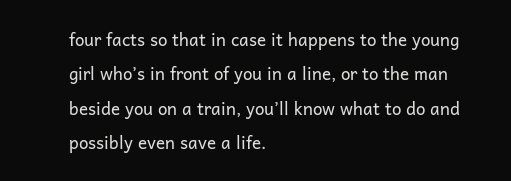four facts so that in case it happens to the young girl who’s in front of you in a line, or to the man beside you on a train, you’ll know what to do and possibly even save a life.